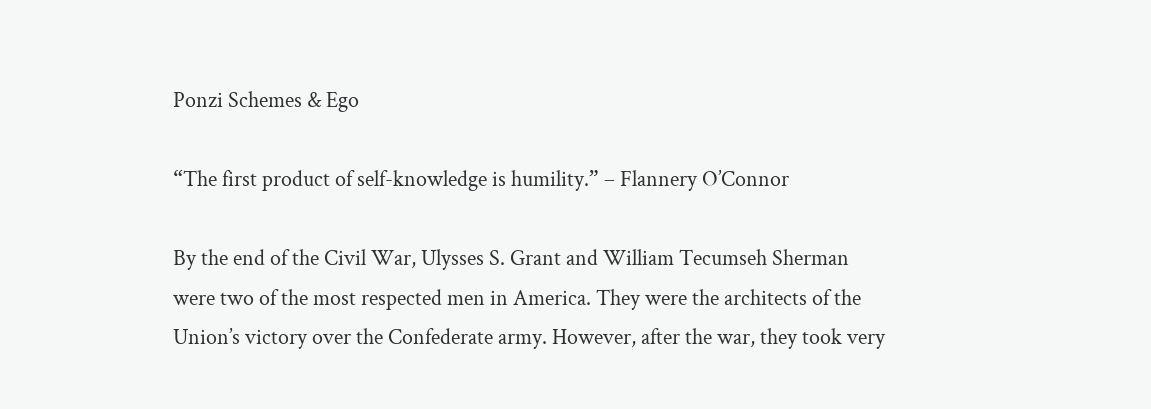Ponzi Schemes & Ego

“The first product of self-knowledge is humility.” – Flannery O’Connor

By the end of the Civil War, Ulysses S. Grant and William Tecumseh Sherman were two of the most respected men in America. They were the architects of the Union’s victory over the Confederate army. However, after the war, they took very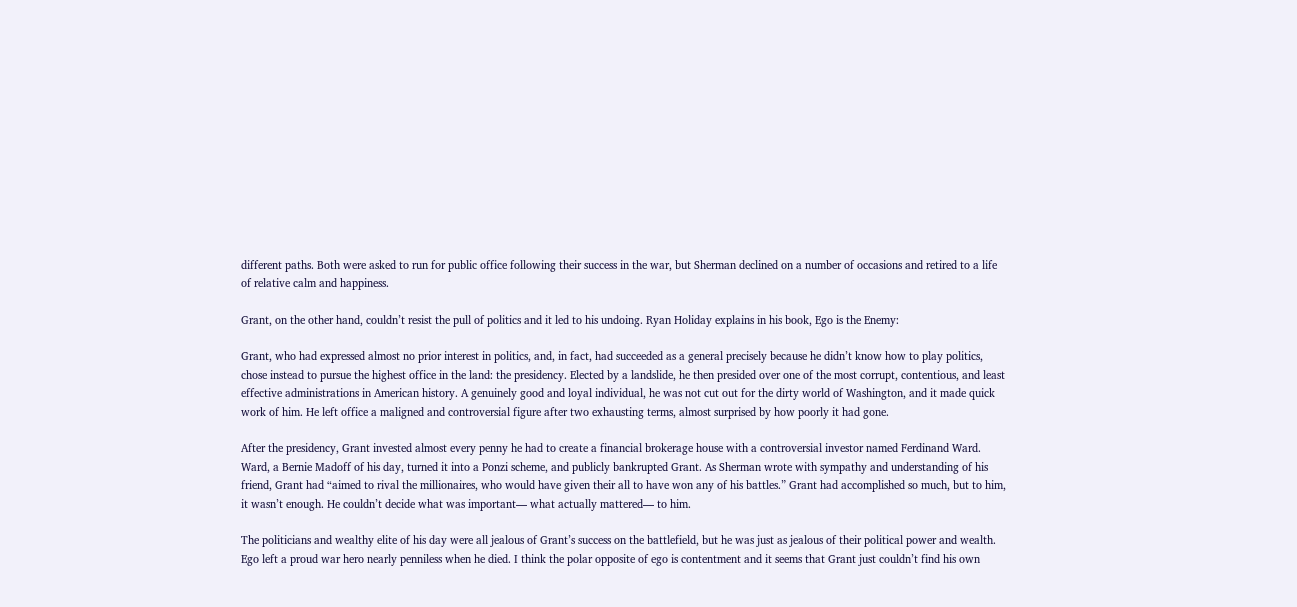different paths. Both were asked to run for public office following their success in the war, but Sherman declined on a number of occasions and retired to a life of relative calm and happiness.

Grant, on the other hand, couldn’t resist the pull of politics and it led to his undoing. Ryan Holiday explains in his book, Ego is the Enemy:

Grant, who had expressed almost no prior interest in politics, and, in fact, had succeeded as a general precisely because he didn’t know how to play politics, chose instead to pursue the highest office in the land: the presidency. Elected by a landslide, he then presided over one of the most corrupt, contentious, and least effective administrations in American history. A genuinely good and loyal individual, he was not cut out for the dirty world of Washington, and it made quick work of him. He left office a maligned and controversial figure after two exhausting terms, almost surprised by how poorly it had gone.

After the presidency, Grant invested almost every penny he had to create a financial brokerage house with a controversial investor named Ferdinand Ward. Ward, a Bernie Madoff of his day, turned it into a Ponzi scheme, and publicly bankrupted Grant. As Sherman wrote with sympathy and understanding of his friend, Grant had “aimed to rival the millionaires, who would have given their all to have won any of his battles.” Grant had accomplished so much, but to him, it wasn’t enough. He couldn’t decide what was important— what actually mattered— to him.

The politicians and wealthy elite of his day were all jealous of Grant’s success on the battlefield, but he was just as jealous of their political power and wealth. Ego left a proud war hero nearly penniless when he died. I think the polar opposite of ego is contentment and it seems that Grant just couldn’t find his own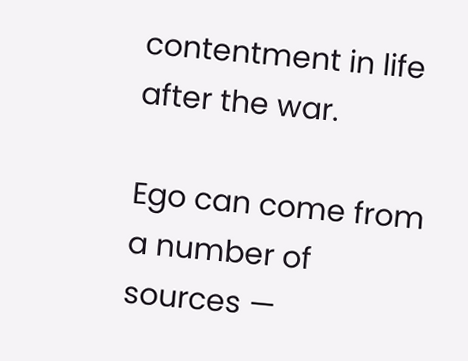contentment in life after the war.

Ego can come from a number of sources —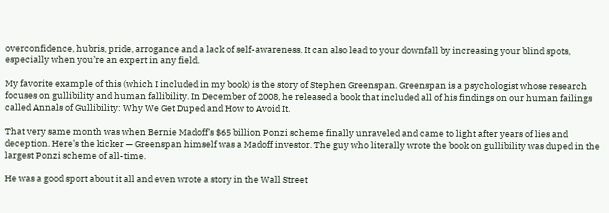overconfidence, hubris, pride, arrogance and a lack of self-awareness. It can also lead to your downfall by increasing your blind spots, especially when you’re an expert in any field.

My favorite example of this (which I included in my book) is the story of Stephen Greenspan. Greenspan is a psychologist whose research focuses on gullibility and human fallibility. In December of 2008, he released a book that included all of his findings on our human failings called Annals of Gullibility: Why We Get Duped and How to Avoid It.

That very same month was when Bernie Madoff’s $65 billion Ponzi scheme finally unraveled and came to light after years of lies and deception. Here’s the kicker — Greenspan himself was a Madoff investor. The guy who literally wrote the book on gullibility was duped in the largest Ponzi scheme of all-time.

He was a good sport about it all and even wrote a story in the Wall Street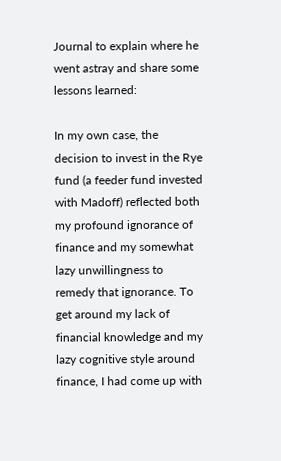Journal to explain where he went astray and share some lessons learned:

In my own case, the decision to invest in the Rye fund (a feeder fund invested with Madoff) reflected both my profound ignorance of finance and my somewhat lazy unwillingness to remedy that ignorance. To get around my lack of financial knowledge and my lazy cognitive style around finance, I had come up with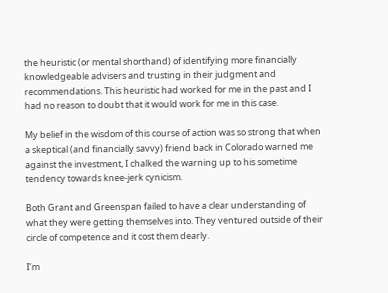the heuristic (or mental shorthand) of identifying more financially knowledgeable advisers and trusting in their judgment and recommendations. This heuristic had worked for me in the past and I had no reason to doubt that it would work for me in this case.

My belief in the wisdom of this course of action was so strong that when a skeptical (and financially savvy) friend back in Colorado warned me against the investment, I chalked the warning up to his sometime tendency towards knee-jerk cynicism.

Both Grant and Greenspan failed to have a clear understanding of what they were getting themselves into. They ventured outside of their circle of competence and it cost them dearly.

I’m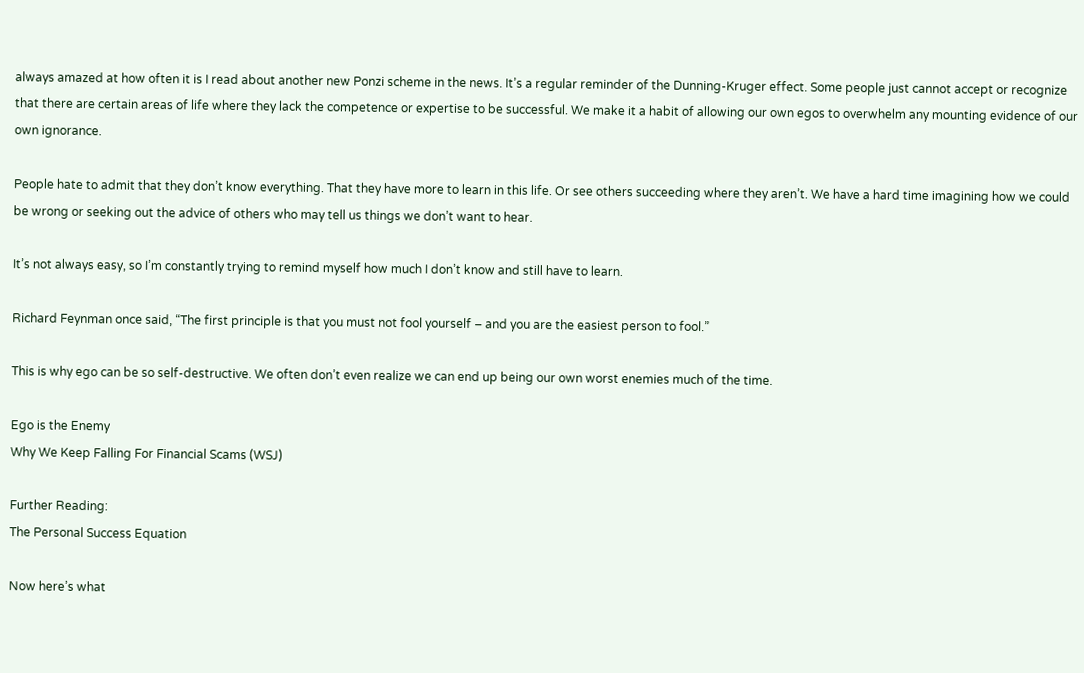always amazed at how often it is I read about another new Ponzi scheme in the news. It’s a regular reminder of the Dunning-Kruger effect. Some people just cannot accept or recognize that there are certain areas of life where they lack the competence or expertise to be successful. We make it a habit of allowing our own egos to overwhelm any mounting evidence of our own ignorance.

People hate to admit that they don’t know everything. That they have more to learn in this life. Or see others succeeding where they aren’t. We have a hard time imagining how we could be wrong or seeking out the advice of others who may tell us things we don’t want to hear.

It’s not always easy, so I’m constantly trying to remind myself how much I don’t know and still have to learn.

Richard Feynman once said, “The first principle is that you must not fool yourself – and you are the easiest person to fool.”

This is why ego can be so self-destructive. We often don’t even realize we can end up being our own worst enemies much of the time.

Ego is the Enemy
Why We Keep Falling For Financial Scams (WSJ)

Further Reading:
The Personal Success Equation

Now here’s what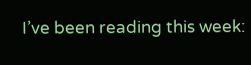I’ve been reading this week: